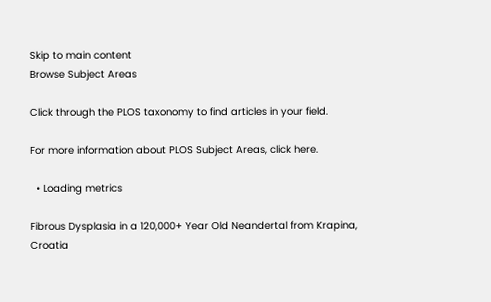Skip to main content
Browse Subject Areas

Click through the PLOS taxonomy to find articles in your field.

For more information about PLOS Subject Areas, click here.

  • Loading metrics

Fibrous Dysplasia in a 120,000+ Year Old Neandertal from Krapina, Croatia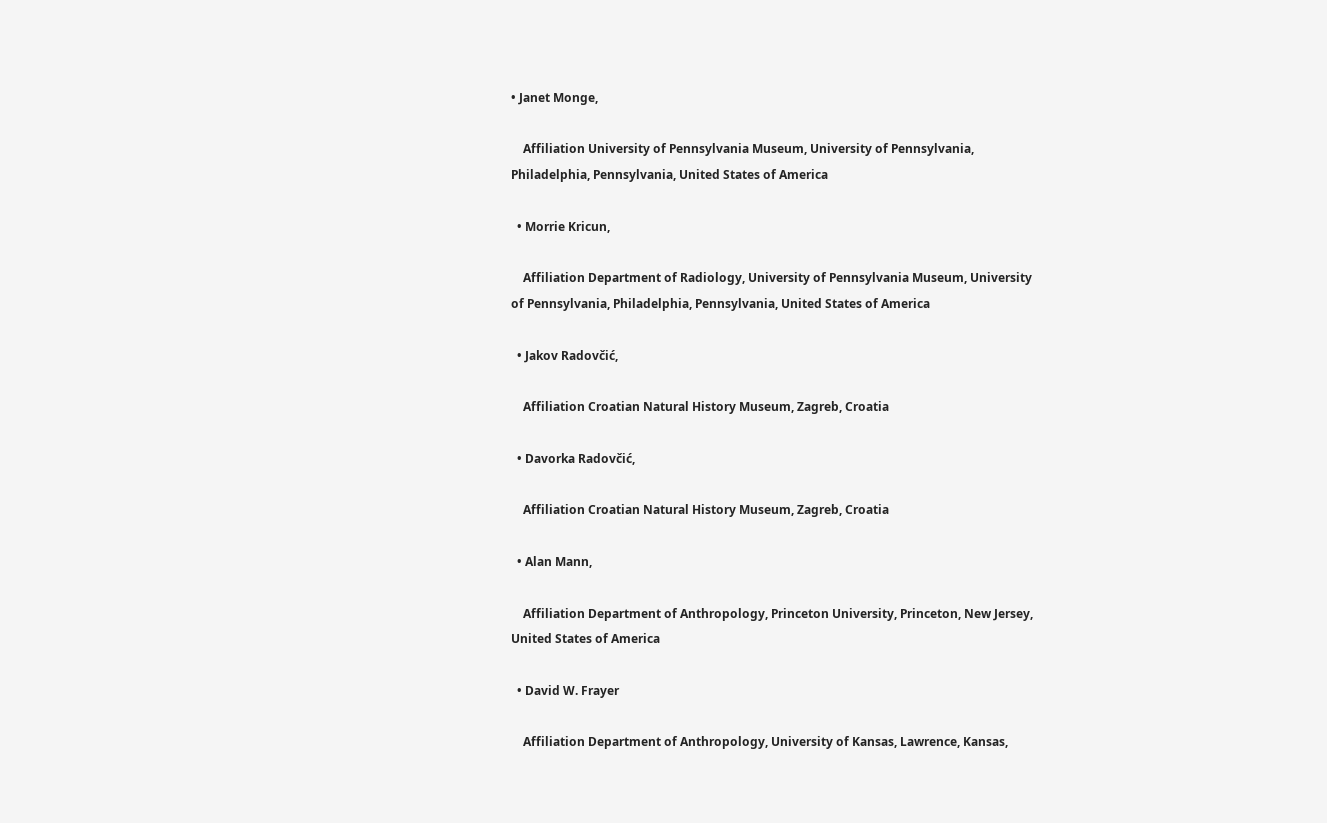• Janet Monge,

    Affiliation University of Pennsylvania Museum, University of Pennsylvania, Philadelphia, Pennsylvania, United States of America

  • Morrie Kricun,

    Affiliation Department of Radiology, University of Pennsylvania Museum, University of Pennsylvania, Philadelphia, Pennsylvania, United States of America

  • Jakov Radovčić,

    Affiliation Croatian Natural History Museum, Zagreb, Croatia

  • Davorka Radovčić,

    Affiliation Croatian Natural History Museum, Zagreb, Croatia

  • Alan Mann,

    Affiliation Department of Anthropology, Princeton University, Princeton, New Jersey, United States of America

  • David W. Frayer

    Affiliation Department of Anthropology, University of Kansas, Lawrence, Kansas,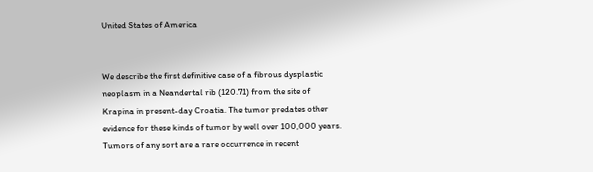United States of America


We describe the first definitive case of a fibrous dysplastic neoplasm in a Neandertal rib (120.71) from the site of Krapina in present-day Croatia. The tumor predates other evidence for these kinds of tumor by well over 100,000 years. Tumors of any sort are a rare occurrence in recent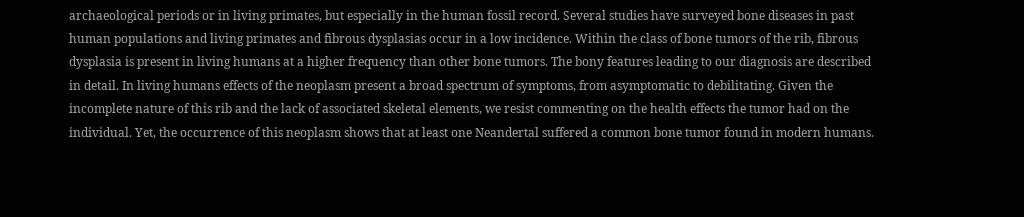archaeological periods or in living primates, but especially in the human fossil record. Several studies have surveyed bone diseases in past human populations and living primates and fibrous dysplasias occur in a low incidence. Within the class of bone tumors of the rib, fibrous dysplasia is present in living humans at a higher frequency than other bone tumors. The bony features leading to our diagnosis are described in detail. In living humans effects of the neoplasm present a broad spectrum of symptoms, from asymptomatic to debilitating. Given the incomplete nature of this rib and the lack of associated skeletal elements, we resist commenting on the health effects the tumor had on the individual. Yet, the occurrence of this neoplasm shows that at least one Neandertal suffered a common bone tumor found in modern humans.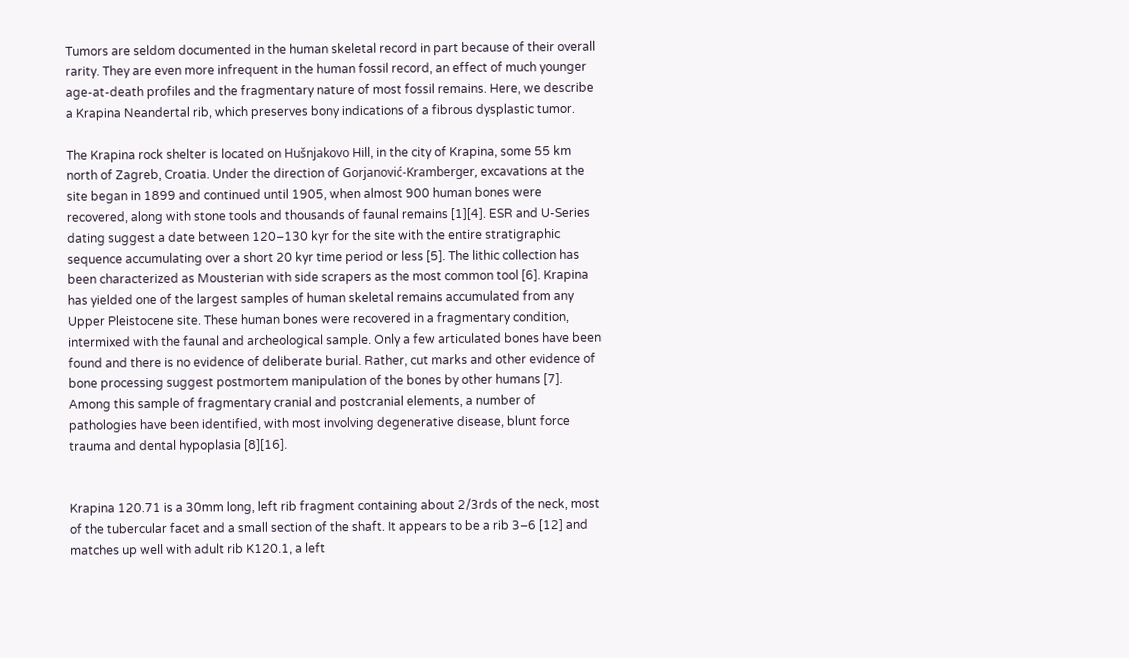Tumors are seldom documented in the human skeletal record in part because of their overall rarity. They are even more infrequent in the human fossil record, an effect of much younger age-at-death profiles and the fragmentary nature of most fossil remains. Here, we describe a Krapina Neandertal rib, which preserves bony indications of a fibrous dysplastic tumor.

The Krapina rock shelter is located on Hušnjakovo Hill, in the city of Krapina, some 55 km north of Zagreb, Croatia. Under the direction of Gorjanović-Kramberger, excavations at the site began in 1899 and continued until 1905, when almost 900 human bones were recovered, along with stone tools and thousands of faunal remains [1][4]. ESR and U-Series dating suggest a date between 120–130 kyr for the site with the entire stratigraphic sequence accumulating over a short 20 kyr time period or less [5]. The lithic collection has been characterized as Mousterian with side scrapers as the most common tool [6]. Krapina has yielded one of the largest samples of human skeletal remains accumulated from any Upper Pleistocene site. These human bones were recovered in a fragmentary condition, intermixed with the faunal and archeological sample. Only a few articulated bones have been found and there is no evidence of deliberate burial. Rather, cut marks and other evidence of bone processing suggest postmortem manipulation of the bones by other humans [7]. Among this sample of fragmentary cranial and postcranial elements, a number of pathologies have been identified, with most involving degenerative disease, blunt force trauma and dental hypoplasia [8][16].


Krapina 120.71 is a 30mm long, left rib fragment containing about 2/3rds of the neck, most of the tubercular facet and a small section of the shaft. It appears to be a rib 3–6 [12] and matches up well with adult rib K120.1, a left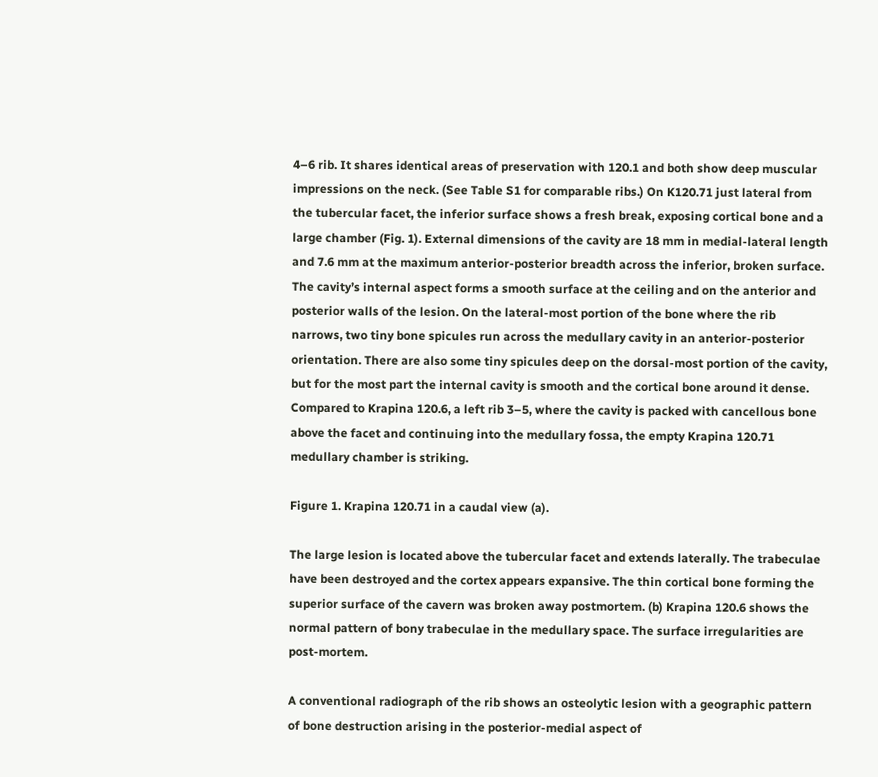4–6 rib. It shares identical areas of preservation with 120.1 and both show deep muscular impressions on the neck. (See Table S1 for comparable ribs.) On K120.71 just lateral from the tubercular facet, the inferior surface shows a fresh break, exposing cortical bone and a large chamber (Fig. 1). External dimensions of the cavity are 18 mm in medial-lateral length and 7.6 mm at the maximum anterior-posterior breadth across the inferior, broken surface. The cavity’s internal aspect forms a smooth surface at the ceiling and on the anterior and posterior walls of the lesion. On the lateral-most portion of the bone where the rib narrows, two tiny bone spicules run across the medullary cavity in an anterior-posterior orientation. There are also some tiny spicules deep on the dorsal-most portion of the cavity, but for the most part the internal cavity is smooth and the cortical bone around it dense. Compared to Krapina 120.6, a left rib 3–5, where the cavity is packed with cancellous bone above the facet and continuing into the medullary fossa, the empty Krapina 120.71 medullary chamber is striking.

Figure 1. Krapina 120.71 in a caudal view (a).

The large lesion is located above the tubercular facet and extends laterally. The trabeculae have been destroyed and the cortex appears expansive. The thin cortical bone forming the superior surface of the cavern was broken away postmortem. (b) Krapina 120.6 shows the normal pattern of bony trabeculae in the medullary space. The surface irregularities are post-mortem.

A conventional radiograph of the rib shows an osteolytic lesion with a geographic pattern of bone destruction arising in the posterior-medial aspect of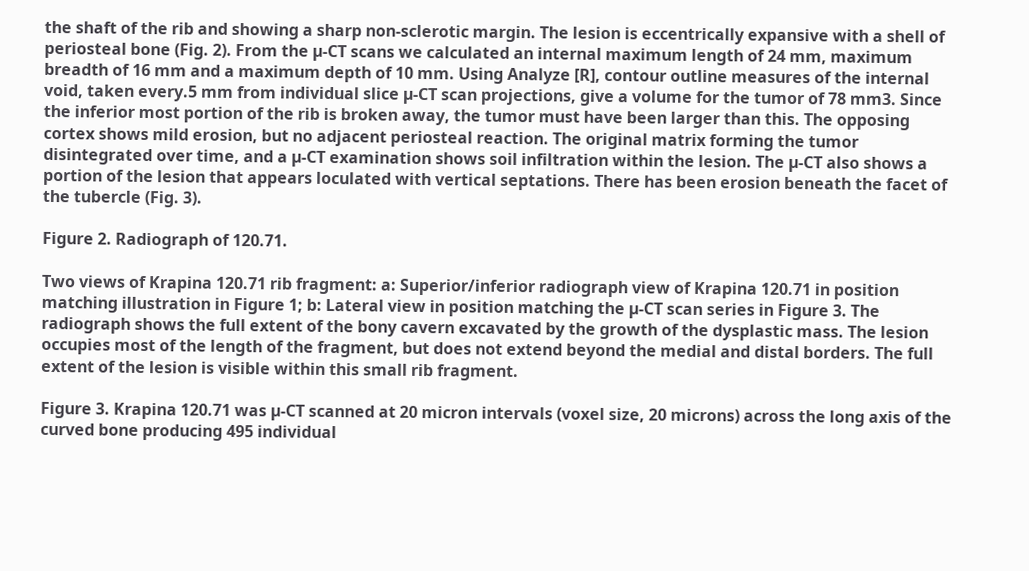the shaft of the rib and showing a sharp non-sclerotic margin. The lesion is eccentrically expansive with a shell of periosteal bone (Fig. 2). From the µ-CT scans we calculated an internal maximum length of 24 mm, maximum breadth of 16 mm and a maximum depth of 10 mm. Using Analyze [R], contour outline measures of the internal void, taken every.5 mm from individual slice µ-CT scan projections, give a volume for the tumor of 78 mm3. Since the inferior most portion of the rib is broken away, the tumor must have been larger than this. The opposing cortex shows mild erosion, but no adjacent periosteal reaction. The original matrix forming the tumor disintegrated over time, and a µ-CT examination shows soil infiltration within the lesion. The µ-CT also shows a portion of the lesion that appears loculated with vertical septations. There has been erosion beneath the facet of the tubercle (Fig. 3).

Figure 2. Radiograph of 120.71.

Two views of Krapina 120.71 rib fragment: a: Superior/inferior radiograph view of Krapina 120.71 in position matching illustration in Figure 1; b: Lateral view in position matching the µ-CT scan series in Figure 3. The radiograph shows the full extent of the bony cavern excavated by the growth of the dysplastic mass. The lesion occupies most of the length of the fragment, but does not extend beyond the medial and distal borders. The full extent of the lesion is visible within this small rib fragment.

Figure 3. Krapina 120.71 was µ-CT scanned at 20 micron intervals (voxel size, 20 microns) across the long axis of the curved bone producing 495 individual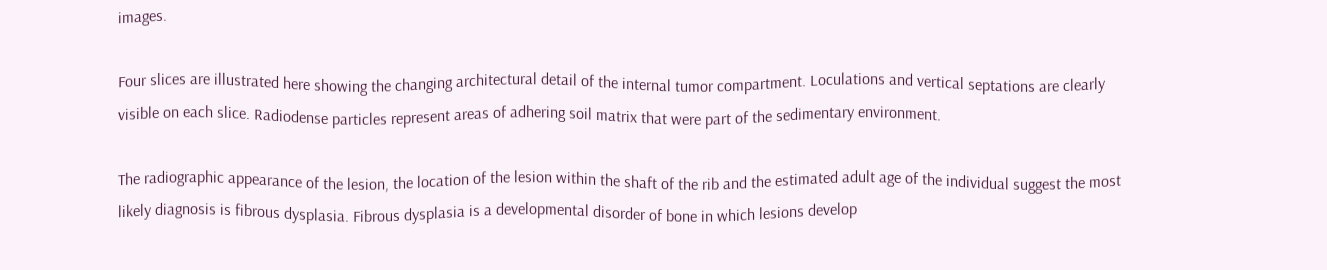images.

Four slices are illustrated here showing the changing architectural detail of the internal tumor compartment. Loculations and vertical septations are clearly visible on each slice. Radiodense particles represent areas of adhering soil matrix that were part of the sedimentary environment.

The radiographic appearance of the lesion, the location of the lesion within the shaft of the rib and the estimated adult age of the individual suggest the most likely diagnosis is fibrous dysplasia. Fibrous dysplasia is a developmental disorder of bone in which lesions develop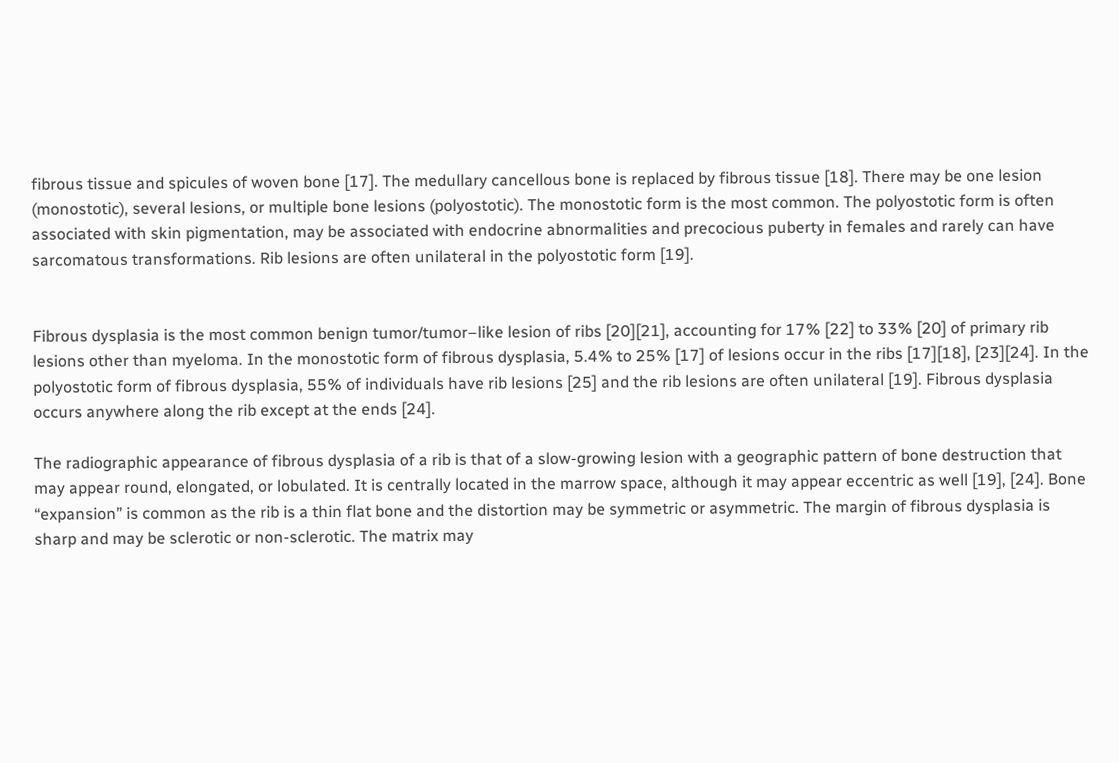fibrous tissue and spicules of woven bone [17]. The medullary cancellous bone is replaced by fibrous tissue [18]. There may be one lesion (monostotic), several lesions, or multiple bone lesions (polyostotic). The monostotic form is the most common. The polyostotic form is often associated with skin pigmentation, may be associated with endocrine abnormalities and precocious puberty in females and rarely can have sarcomatous transformations. Rib lesions are often unilateral in the polyostotic form [19].


Fibrous dysplasia is the most common benign tumor/tumor–like lesion of ribs [20][21], accounting for 17% [22] to 33% [20] of primary rib lesions other than myeloma. In the monostotic form of fibrous dysplasia, 5.4% to 25% [17] of lesions occur in the ribs [17][18], [23][24]. In the polyostotic form of fibrous dysplasia, 55% of individuals have rib lesions [25] and the rib lesions are often unilateral [19]. Fibrous dysplasia occurs anywhere along the rib except at the ends [24].

The radiographic appearance of fibrous dysplasia of a rib is that of a slow-growing lesion with a geographic pattern of bone destruction that may appear round, elongated, or lobulated. It is centrally located in the marrow space, although it may appear eccentric as well [19], [24]. Bone “expansion” is common as the rib is a thin flat bone and the distortion may be symmetric or asymmetric. The margin of fibrous dysplasia is sharp and may be sclerotic or non-sclerotic. The matrix may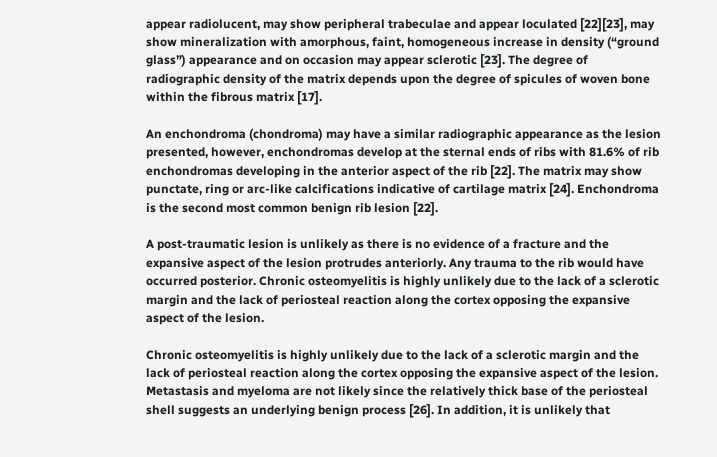appear radiolucent, may show peripheral trabeculae and appear loculated [22][23], may show mineralization with amorphous, faint, homogeneous increase in density (“ground glass”) appearance and on occasion may appear sclerotic [23]. The degree of radiographic density of the matrix depends upon the degree of spicules of woven bone within the fibrous matrix [17].

An enchondroma (chondroma) may have a similar radiographic appearance as the lesion presented, however, enchondromas develop at the sternal ends of ribs with 81.6% of rib enchondromas developing in the anterior aspect of the rib [22]. The matrix may show punctate, ring or arc-like calcifications indicative of cartilage matrix [24]. Enchondroma is the second most common benign rib lesion [22].

A post-traumatic lesion is unlikely as there is no evidence of a fracture and the expansive aspect of the lesion protrudes anteriorly. Any trauma to the rib would have occurred posterior. Chronic osteomyelitis is highly unlikely due to the lack of a sclerotic margin and the lack of periosteal reaction along the cortex opposing the expansive aspect of the lesion.

Chronic osteomyelitis is highly unlikely due to the lack of a sclerotic margin and the lack of periosteal reaction along the cortex opposing the expansive aspect of the lesion. Metastasis and myeloma are not likely since the relatively thick base of the periosteal shell suggests an underlying benign process [26]. In addition, it is unlikely that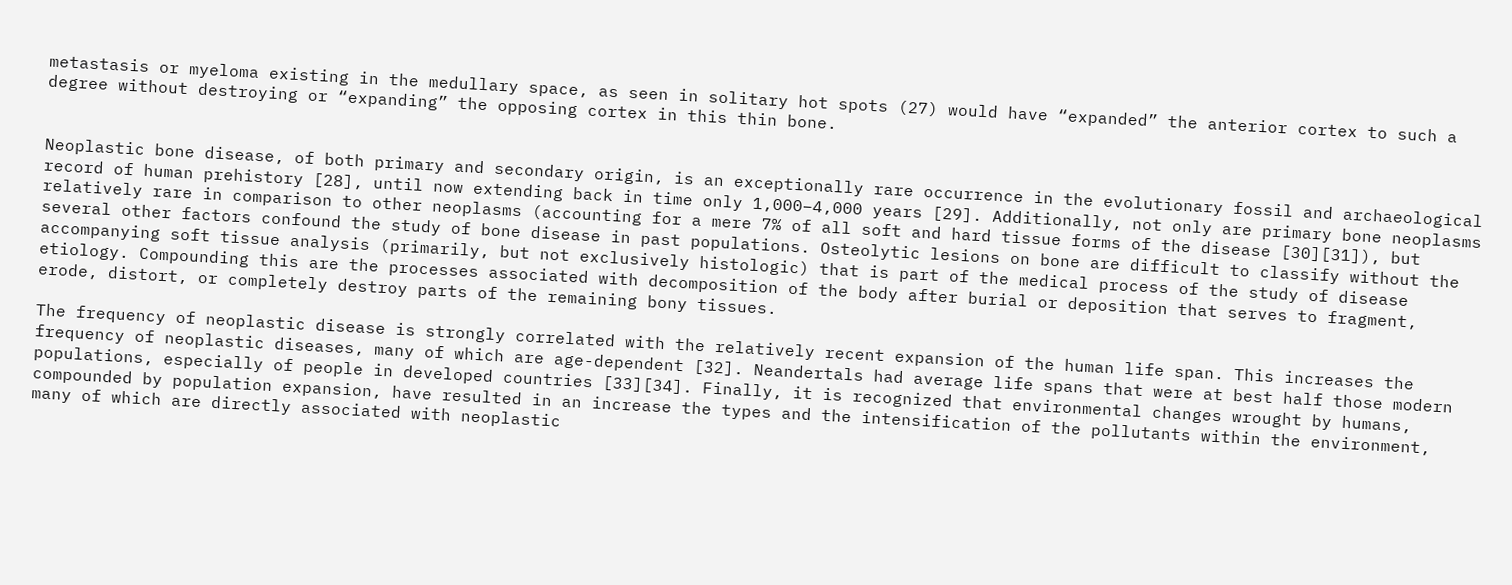metastasis or myeloma existing in the medullary space, as seen in solitary hot spots (27) would have “expanded” the anterior cortex to such a degree without destroying or “expanding” the opposing cortex in this thin bone.


Neoplastic bone disease, of both primary and secondary origin, is an exceptionally rare occurrence in the evolutionary fossil and archaeological record of human prehistory [28], until now extending back in time only 1,000–4,000 years [29]. Additionally, not only are primary bone neoplasms relatively rare in comparison to other neoplasms (accounting for a mere 7% of all soft and hard tissue forms of the disease [30][31]), but several other factors confound the study of bone disease in past populations. Osteolytic lesions on bone are difficult to classify without the accompanying soft tissue analysis (primarily, but not exclusively histologic) that is part of the medical process of the study of disease etiology. Compounding this are the processes associated with decomposition of the body after burial or deposition that serves to fragment, erode, distort, or completely destroy parts of the remaining bony tissues.

The frequency of neoplastic disease is strongly correlated with the relatively recent expansion of the human life span. This increases the frequency of neoplastic diseases, many of which are age-dependent [32]. Neandertals had average life spans that were at best half those modern populations, especially of people in developed countries [33][34]. Finally, it is recognized that environmental changes wrought by humans, compounded by population expansion, have resulted in an increase the types and the intensification of the pollutants within the environment, many of which are directly associated with neoplastic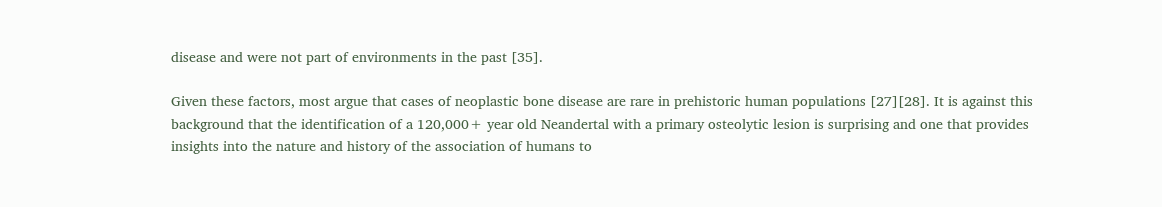disease and were not part of environments in the past [35].

Given these factors, most argue that cases of neoplastic bone disease are rare in prehistoric human populations [27][28]. It is against this background that the identification of a 120,000+ year old Neandertal with a primary osteolytic lesion is surprising and one that provides insights into the nature and history of the association of humans to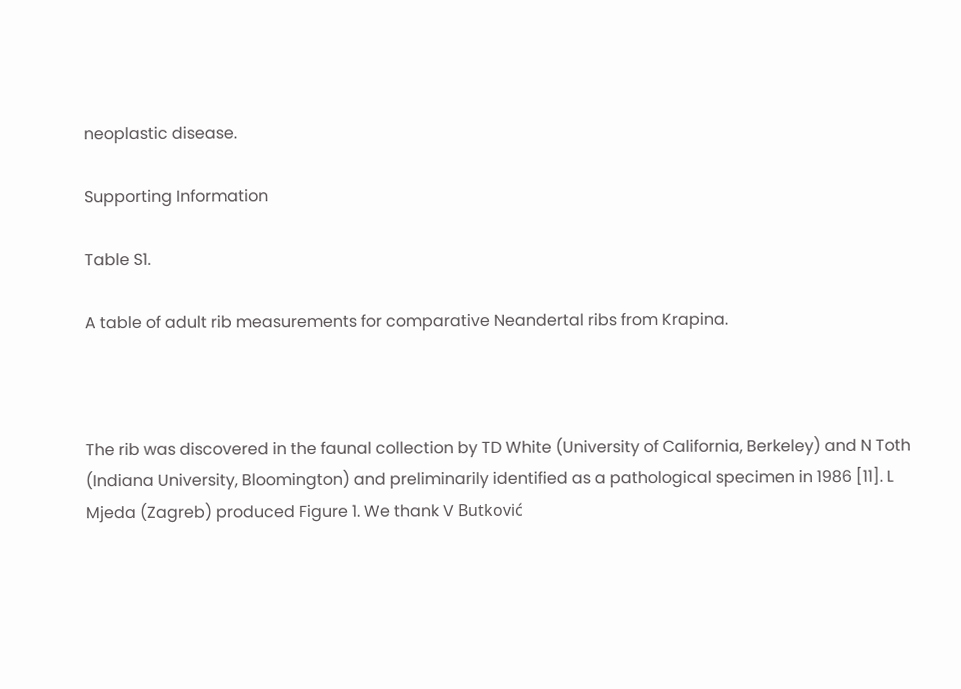neoplastic disease.

Supporting Information

Table S1.

A table of adult rib measurements for comparative Neandertal ribs from Krapina.



The rib was discovered in the faunal collection by TD White (University of California, Berkeley) and N Toth (Indiana University, Bloomington) and preliminarily identified as a pathological specimen in 1986 [11]. L Mjeda (Zagreb) produced Figure 1. We thank V Butković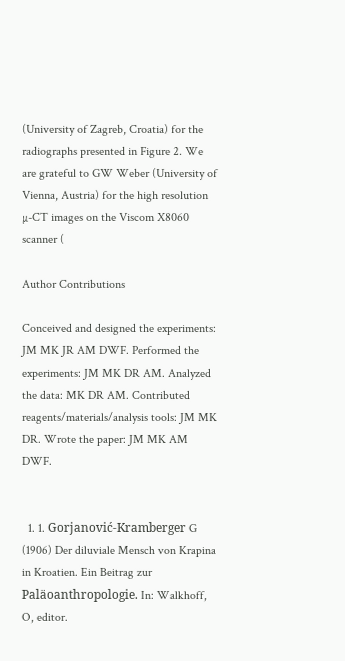(University of Zagreb, Croatia) for the radiographs presented in Figure 2. We are grateful to GW Weber (University of Vienna, Austria) for the high resolution µ-CT images on the Viscom X8060 scanner (

Author Contributions

Conceived and designed the experiments: JM MK JR AM DWF. Performed the experiments: JM MK DR AM. Analyzed the data: MK DR AM. Contributed reagents/materials/analysis tools: JM MK DR. Wrote the paper: JM MK AM DWF.


  1. 1. Gorjanović-Kramberger G (1906) Der diluviale Mensch von Krapina in Kroatien. Ein Beitrag zur Paläoanthropologie. In: Walkhoff, O, editor.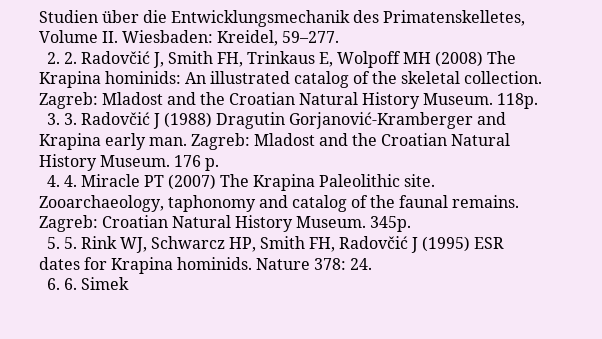Studien über die Entwicklungsmechanik des Primatenskelletes, Volume II. Wiesbaden: Kreidel, 59–277.
  2. 2. Radovčić J, Smith FH, Trinkaus E, Wolpoff MH (2008) The Krapina hominids: An illustrated catalog of the skeletal collection. Zagreb: Mladost and the Croatian Natural History Museum. 118p.
  3. 3. Radovčić J (1988) Dragutin Gorjanović-Kramberger and Krapina early man. Zagreb: Mladost and the Croatian Natural History Museum. 176 p.
  4. 4. Miracle PT (2007) The Krapina Paleolithic site. Zooarchaeology, taphonomy and catalog of the faunal remains. Zagreb: Croatian Natural History Museum. 345p.
  5. 5. Rink WJ, Schwarcz HP, Smith FH, Radovčić J (1995) ESR dates for Krapina hominids. Nature 378: 24.
  6. 6. Simek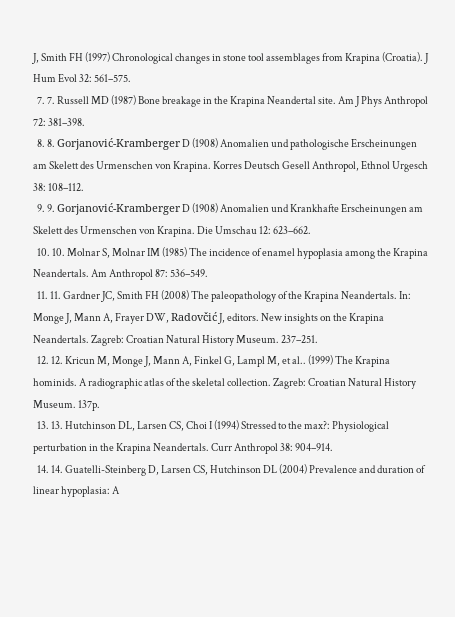J, Smith FH (1997) Chronological changes in stone tool assemblages from Krapina (Croatia). J Hum Evol 32: 561–575.
  7. 7. Russell MD (1987) Bone breakage in the Krapina Neandertal site. Am J Phys Anthropol 72: 381–398.
  8. 8. Gorjanović-Kramberger D (1908) Anomalien und pathologische Erscheinungen am Skelett des Urmenschen von Krapina. Korres Deutsch Gesell Anthropol, Ethnol Urgesch 38: 108–112.
  9. 9. Gorjanović-Kramberger D (1908) Anomalien und Krankhafte Erscheinungen am Skelett des Urmenschen von Krapina. Die Umschau 12: 623–662.
  10. 10. Molnar S, Molnar IM (1985) The incidence of enamel hypoplasia among the Krapina Neandertals. Am Anthropol 87: 536–549.
  11. 11. Gardner JC, Smith FH (2008) The paleopathology of the Krapina Neandertals. In: Monge J, Mann A, Frayer DW, Radovčić J, editors. New insights on the Krapina Neandertals. Zagreb: Croatian Natural History Museum. 237–251.
  12. 12. Kricun M, Monge J, Mann A, Finkel G, Lampl M, et al.. (1999) The Krapina hominids. A radiographic atlas of the skeletal collection. Zagreb: Croatian Natural History Museum. 137p.
  13. 13. Hutchinson DL, Larsen CS, Choi I (1994) Stressed to the max?: Physiological perturbation in the Krapina Neandertals. Curr Anthropol 38: 904–914.
  14. 14. Guatelli-Steinberg D, Larsen CS, Hutchinson DL (2004) Prevalence and duration of linear hypoplasia: A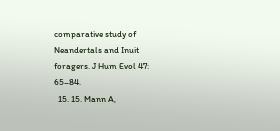comparative study of Neandertals and Inuit foragers. J Hum Evol 47: 65–84.
  15. 15. Mann A,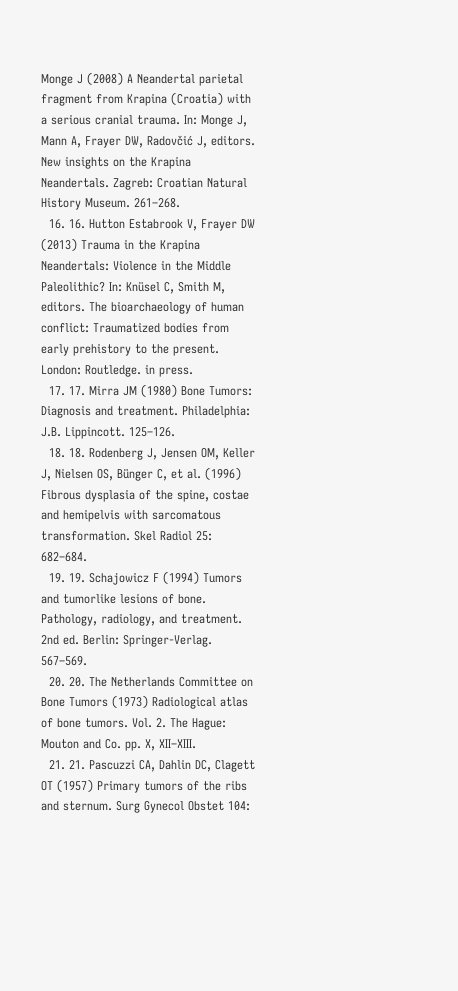Monge J (2008) A Neandertal parietal fragment from Krapina (Croatia) with a serious cranial trauma. In: Monge J, Mann A, Frayer DW, Radovčić J, editors. New insights on the Krapina Neandertals. Zagreb: Croatian Natural History Museum. 261–268.
  16. 16. Hutton Estabrook V, Frayer DW (2013) Trauma in the Krapina Neandertals: Violence in the Middle Paleolithic? In: Knüsel C, Smith M, editors. The bioarchaeology of human conflict: Traumatized bodies from early prehistory to the present. London: Routledge. in press.
  17. 17. Mirra JM (1980) Bone Tumors: Diagnosis and treatment. Philadelphia: J.B. Lippincott. 125–126.
  18. 18. Rodenberg J, Jensen OM, Keller J, Nielsen OS, Bünger C, et al. (1996) Fibrous dysplasia of the spine, costae and hemipelvis with sarcomatous transformation. Skel Radiol 25: 682–684.
  19. 19. Schajowicz F (1994) Tumors and tumorlike lesions of bone. Pathology, radiology, and treatment. 2nd ed. Berlin: Springer-Verlag. 567–569.
  20. 20. The Netherlands Committee on Bone Tumors (1973) Radiological atlas of bone tumors. Vol. 2. The Hague: Mouton and Co. pp. X, XII–XIII.
  21. 21. Pascuzzi CA, Dahlin DC, Clagett OT (1957) Primary tumors of the ribs and sternum. Surg Gynecol Obstet 104: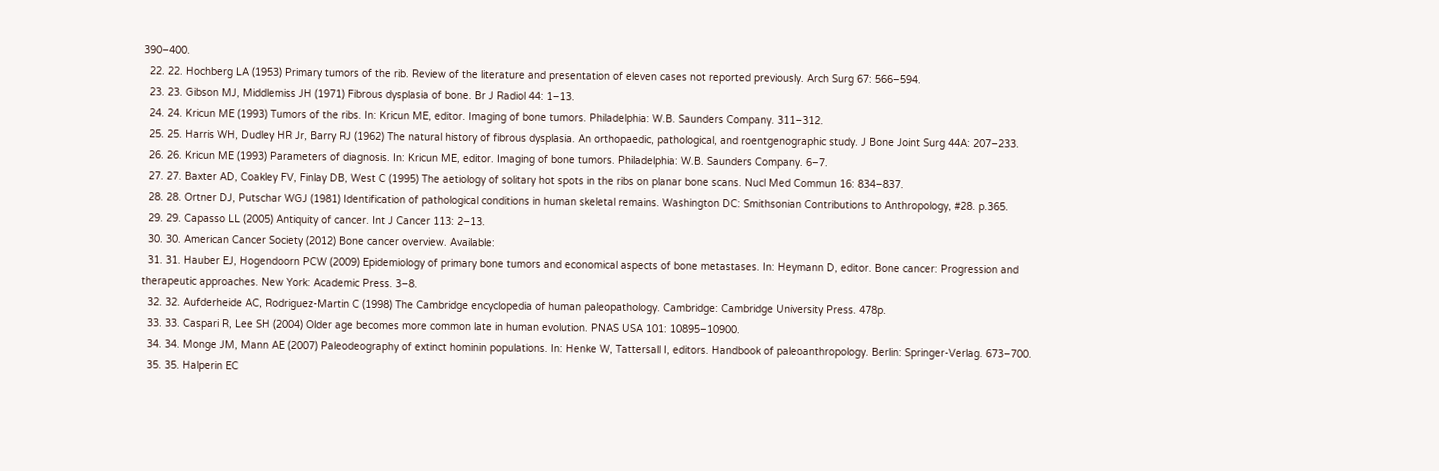390–400.
  22. 22. Hochberg LA (1953) Primary tumors of the rib. Review of the literature and presentation of eleven cases not reported previously. Arch Surg 67: 566–594.
  23. 23. Gibson MJ, Middlemiss JH (1971) Fibrous dysplasia of bone. Br J Radiol 44: 1–13.
  24. 24. Kricun ME (1993) Tumors of the ribs. In: Kricun ME, editor. Imaging of bone tumors. Philadelphia: W.B. Saunders Company. 311–312.
  25. 25. Harris WH, Dudley HR Jr, Barry RJ (1962) The natural history of fibrous dysplasia. An orthopaedic, pathological, and roentgenographic study. J Bone Joint Surg 44A: 207–233.
  26. 26. Kricun ME (1993) Parameters of diagnosis. In: Kricun ME, editor. Imaging of bone tumors. Philadelphia: W.B. Saunders Company. 6–7.
  27. 27. Baxter AD, Coakley FV, Finlay DB, West C (1995) The aetiology of solitary hot spots in the ribs on planar bone scans. Nucl Med Commun 16: 834–837.
  28. 28. Ortner DJ, Putschar WGJ (1981) Identification of pathological conditions in human skeletal remains. Washington DC: Smithsonian Contributions to Anthropology, #28. p.365.
  29. 29. Capasso LL (2005) Antiquity of cancer. Int J Cancer 113: 2–13.
  30. 30. American Cancer Society (2012) Bone cancer overview. Available:
  31. 31. Hauber EJ, Hogendoorn PCW (2009) Epidemiology of primary bone tumors and economical aspects of bone metastases. In: Heymann D, editor. Bone cancer: Progression and therapeutic approaches. New York: Academic Press. 3–8.
  32. 32. Aufderheide AC, Rodriguez-Martin C (1998) The Cambridge encyclopedia of human paleopathology. Cambridge: Cambridge University Press. 478p.
  33. 33. Caspari R, Lee SH (2004) Older age becomes more common late in human evolution. PNAS USA 101: 10895–10900.
  34. 34. Monge JM, Mann AE (2007) Paleodeography of extinct hominin populations. In: Henke W, Tattersall I, editors. Handbook of paleoanthropology. Berlin: Springer-Verlag. 673–700.
  35. 35. Halperin EC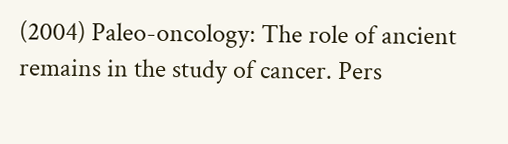(2004) Paleo-oncology: The role of ancient remains in the study of cancer. Pers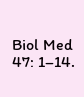Biol Med 47: 1–14.